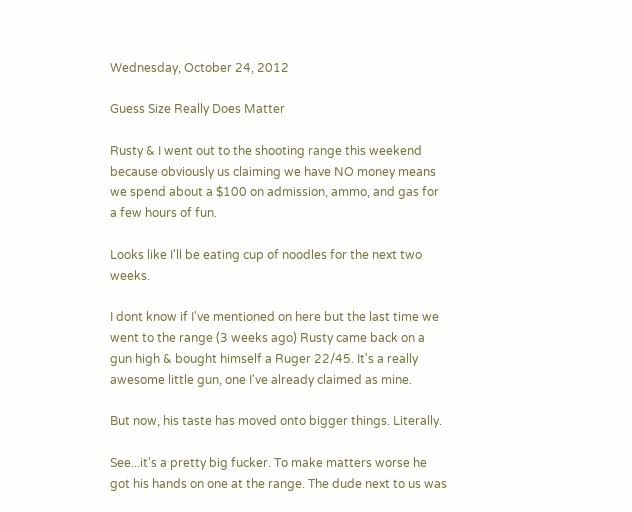Wednesday, October 24, 2012

Guess Size Really Does Matter

Rusty & I went out to the shooting range this weekend because obviously us claiming we have NO money means we spend about a $100 on admission, ammo, and gas for a few hours of fun.

Looks like I'll be eating cup of noodles for the next two weeks.

I dont know if I've mentioned on here but the last time we went to the range (3 weeks ago) Rusty came back on a gun high & bought himself a Ruger 22/45. It's a really awesome little gun, one I've already claimed as mine.

But now, his taste has moved onto bigger things. Literally.

See...it's a pretty big fucker. To make matters worse he got his hands on one at the range. The dude next to us was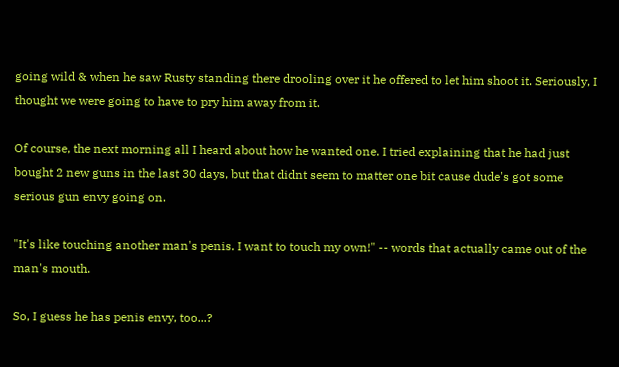going wild & when he saw Rusty standing there drooling over it he offered to let him shoot it. Seriously, I thought we were going to have to pry him away from it.

Of course, the next morning all I heard about how he wanted one. I tried explaining that he had just bought 2 new guns in the last 30 days, but that didnt seem to matter one bit cause dude's got some serious gun envy going on.

"It's like touching another man's penis. I want to touch my own!" -- words that actually came out of the man's mouth.

So, I guess he has penis envy, too...?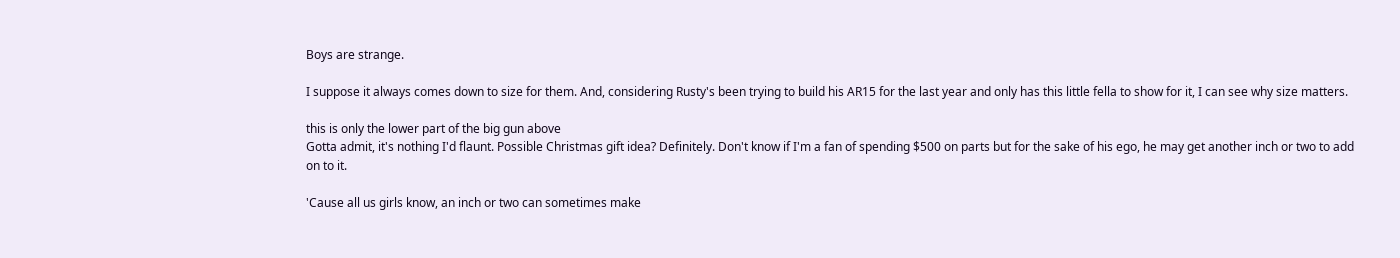Boys are strange.

I suppose it always comes down to size for them. And, considering Rusty's been trying to build his AR15 for the last year and only has this little fella to show for it, I can see why size matters.

this is only the lower part of the big gun above
Gotta admit, it's nothing I'd flaunt. Possible Christmas gift idea? Definitely. Don't know if I'm a fan of spending $500 on parts but for the sake of his ego, he may get another inch or two to add on to it.

'Cause all us girls know, an inch or two can sometimes make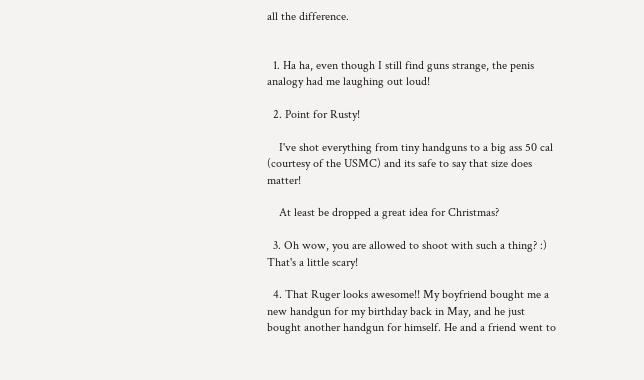all the difference.


  1. Ha ha, even though I still find guns strange, the penis analogy had me laughing out loud!

  2. Point for Rusty!

    I've shot everything from tiny handguns to a big ass 50 cal (courtesy of the USMC) and its safe to say that size does matter!

    At least be dropped a great idea for Christmas?

  3. Oh wow, you are allowed to shoot with such a thing? :) That's a little scary!

  4. That Ruger looks awesome!! My boyfriend bought me a new handgun for my birthday back in May, and he just bought another handgun for himself. He and a friend went to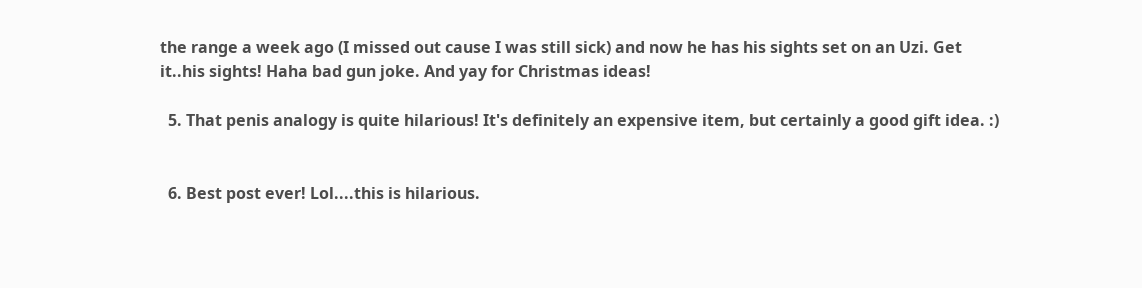the range a week ago (I missed out cause I was still sick) and now he has his sights set on an Uzi. Get it..his sights! Haha bad gun joke. And yay for Christmas ideas!

  5. That penis analogy is quite hilarious! It's definitely an expensive item, but certainly a good gift idea. :)


  6. Best post ever! Lol....this is hilarious.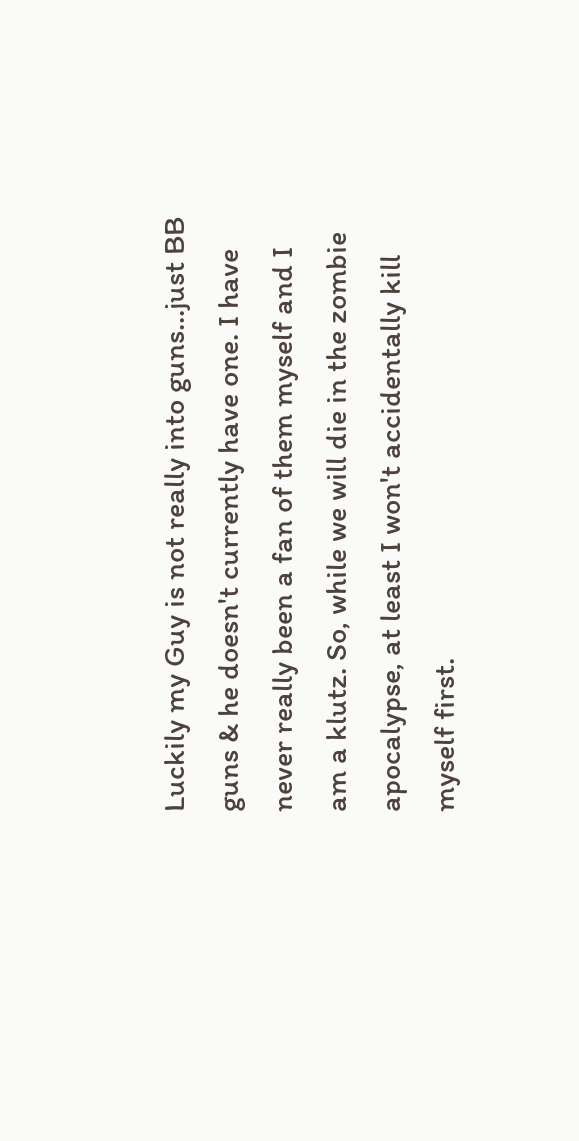Luckily my Guy is not really into guns...just BB guns & he doesn't currently have one. I have never really been a fan of them myself and I am a klutz. So, while we will die in the zombie apocalypse, at least I won't accidentally kill myself first.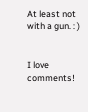At least not with a gun. : )


I love comments!